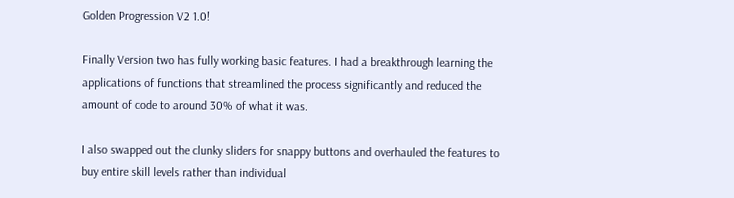Golden Progression V2 1.0!

Finally Version two has fully working basic features. I had a breakthrough learning the applications of functions that streamlined the process significantly and reduced the amount of code to around 30% of what it was.

I also swapped out the clunky sliders for snappy buttons and overhauled the features to buy entire skill levels rather than individual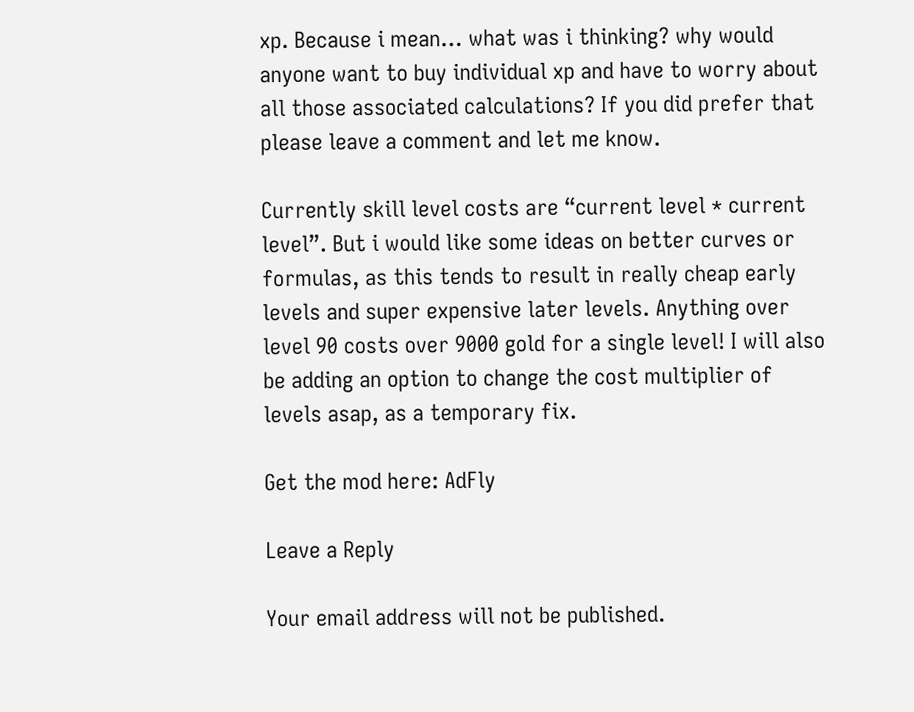xp. Because i mean… what was i thinking? why would anyone want to buy individual xp and have to worry about all those associated calculations? If you did prefer that please leave a comment and let me know.

Currently skill level costs are “current level * current level”. But i would like some ideas on better curves or formulas, as this tends to result in really cheap early levels and super expensive later levels. Anything over level 90 costs over 9000 gold for a single level! I will also be adding an option to change the cost multiplier of levels asap, as a temporary fix.

Get the mod here: AdFly

Leave a Reply

Your email address will not be published.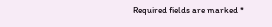Required fields are marked *